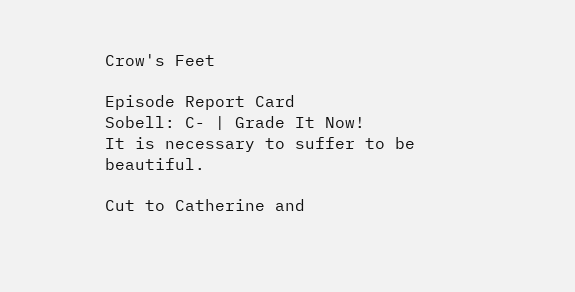Crow's Feet

Episode Report Card
Sobell: C- | Grade It Now!
It is necessary to suffer to be beautiful.

Cut to Catherine and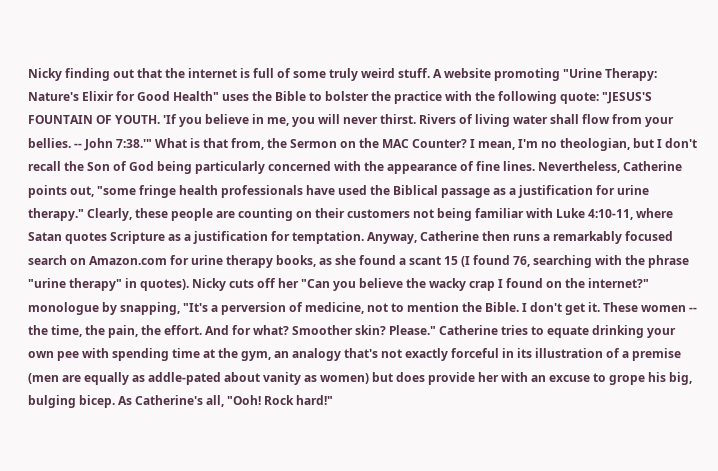Nicky finding out that the internet is full of some truly weird stuff. A website promoting "Urine Therapy: Nature's Elixir for Good Health" uses the Bible to bolster the practice with the following quote: "JESUS'S FOUNTAIN OF YOUTH. 'If you believe in me, you will never thirst. Rivers of living water shall flow from your bellies. -- John 7:38.'" What is that from, the Sermon on the MAC Counter? I mean, I'm no theologian, but I don't recall the Son of God being particularly concerned with the appearance of fine lines. Nevertheless, Catherine points out, "some fringe health professionals have used the Biblical passage as a justification for urine therapy." Clearly, these people are counting on their customers not being familiar with Luke 4:10-11, where Satan quotes Scripture as a justification for temptation. Anyway, Catherine then runs a remarkably focused search on Amazon.com for urine therapy books, as she found a scant 15 (I found 76, searching with the phrase "urine therapy" in quotes). Nicky cuts off her "Can you believe the wacky crap I found on the internet?" monologue by snapping, "It's a perversion of medicine, not to mention the Bible. I don't get it. These women -- the time, the pain, the effort. And for what? Smoother skin? Please." Catherine tries to equate drinking your own pee with spending time at the gym, an analogy that's not exactly forceful in its illustration of a premise (men are equally as addle-pated about vanity as women) but does provide her with an excuse to grope his big, bulging bicep. As Catherine's all, "Ooh! Rock hard!"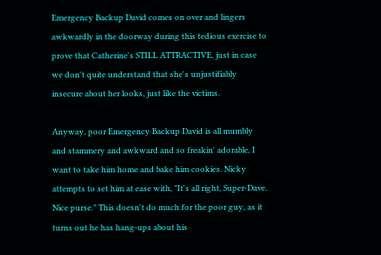Emergency Backup David comes on over and lingers awkwardly in the doorway during this tedious exercise to prove that Catherine's STILL ATTRACTIVE, just in case we don't quite understand that she's unjustifiably insecure about her looks, just like the victims.

Anyway, poor Emergency Backup David is all mumbly and stammery and awkward and so freakin' adorable, I want to take him home and bake him cookies. Nicky attempts to set him at ease with, "It's all right, Super-Dave. Nice purse." This doesn't do much for the poor guy, as it turns out he has hang-ups about his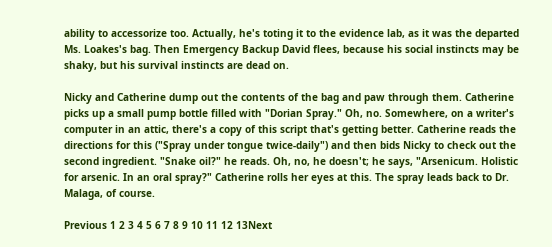ability to accessorize too. Actually, he's toting it to the evidence lab, as it was the departed Ms. Loakes's bag. Then Emergency Backup David flees, because his social instincts may be shaky, but his survival instincts are dead on.

Nicky and Catherine dump out the contents of the bag and paw through them. Catherine picks up a small pump bottle filled with "Dorian Spray." Oh, no. Somewhere, on a writer's computer in an attic, there's a copy of this script that's getting better. Catherine reads the directions for this ("Spray under tongue twice-daily") and then bids Nicky to check out the second ingredient. "Snake oil?" he reads. Oh, no, he doesn't; he says, "Arsenicum. Holistic for arsenic. In an oral spray?" Catherine rolls her eyes at this. The spray leads back to Dr. Malaga, of course.

Previous 1 2 3 4 5 6 7 8 9 10 11 12 13Next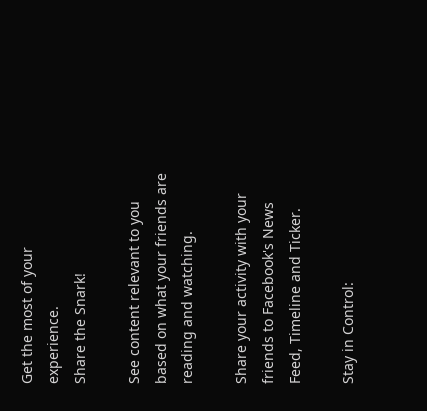Get the most of your experience.
Share the Snark!

See content relevant to you based on what your friends are reading and watching.

Share your activity with your friends to Facebook's News Feed, Timeline and Ticker.

Stay in Control: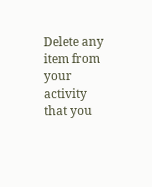Delete any item from your activity that you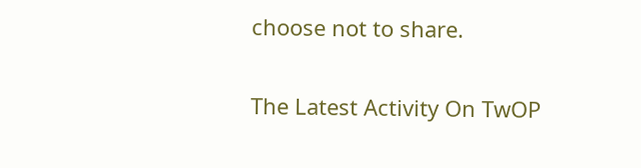choose not to share.

The Latest Activity On TwOP